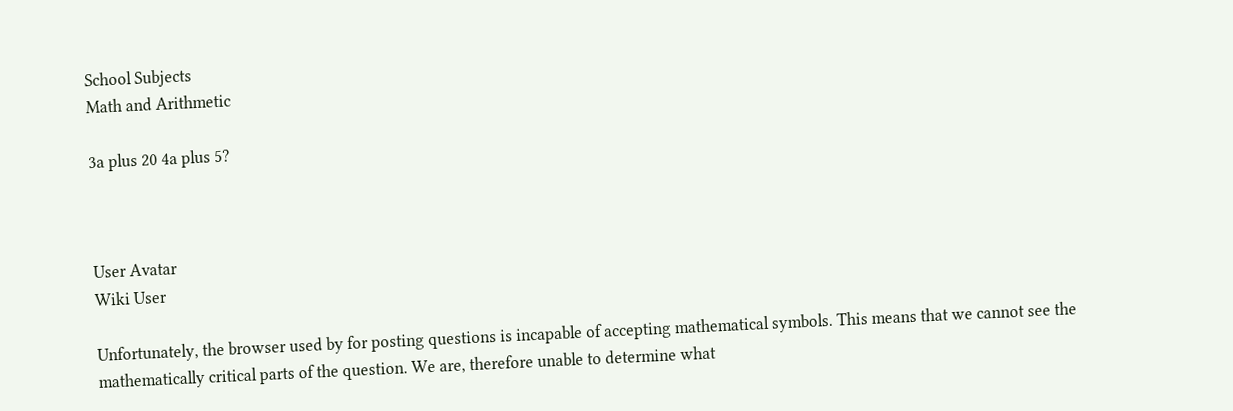School Subjects
Math and Arithmetic

3a plus 20 4a plus 5?



User Avatar
Wiki User

Unfortunately, the browser used by for posting questions is incapable of accepting mathematical symbols. This means that we cannot see the mathematically critical parts of the question. We are, therefore unable to determine what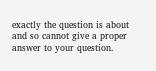exactly the question is about and so cannot give a proper answer to your question.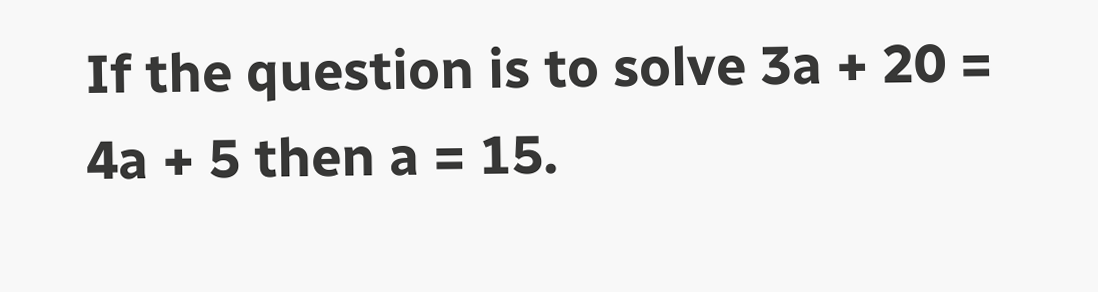If the question is to solve 3a + 20 = 4a + 5 then a = 15.